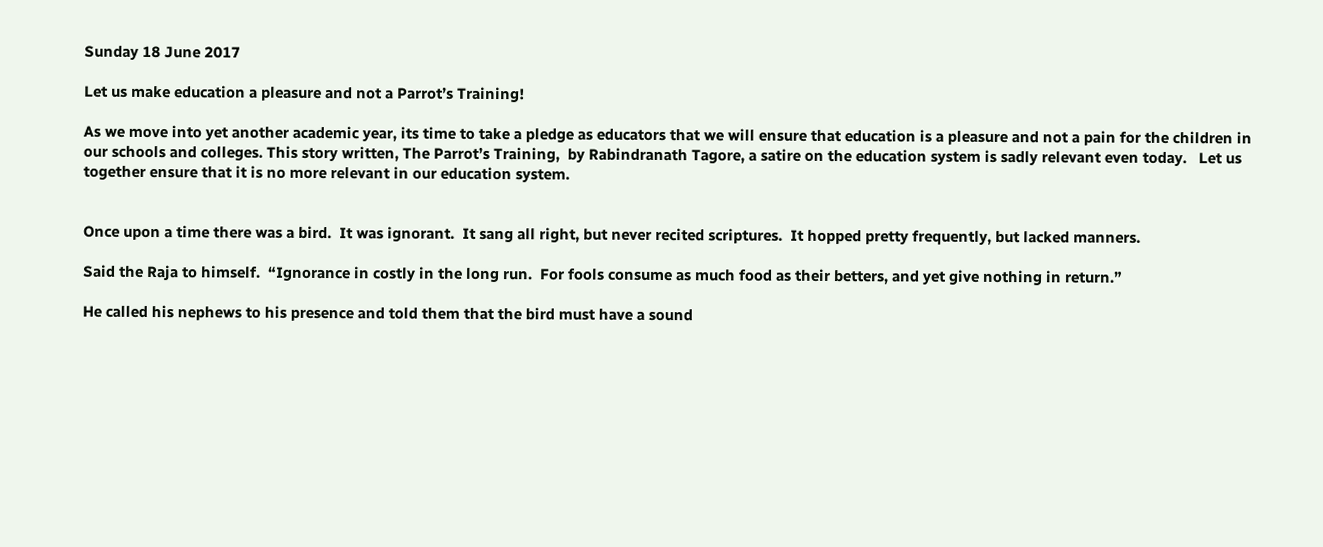Sunday 18 June 2017

Let us make education a pleasure and not a Parrot’s Training!

As we move into yet another academic year, its time to take a pledge as educators that we will ensure that education is a pleasure and not a pain for the children in our schools and colleges. This story written, The Parrot’s Training,  by Rabindranath Tagore, a satire on the education system is sadly relevant even today.   Let us together ensure that it is no more relevant in our education system.


Once upon a time there was a bird.  It was ignorant.  It sang all right, but never recited scriptures.  It hopped pretty frequently, but lacked manners.

Said the Raja to himself.  “Ignorance in costly in the long run.  For fools consume as much food as their betters, and yet give nothing in return.”

He called his nephews to his presence and told them that the bird must have a sound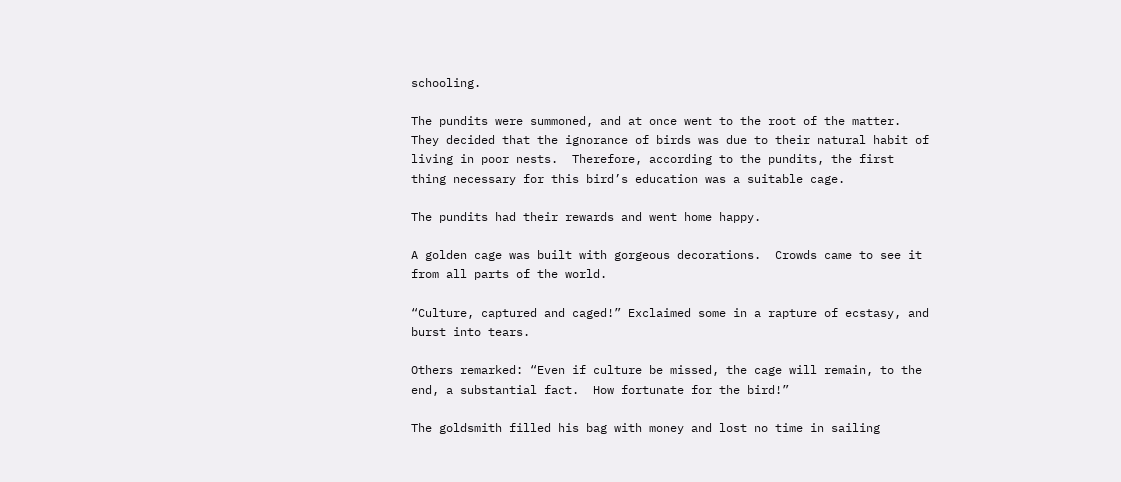schooling.

The pundits were summoned, and at once went to the root of the matter.  They decided that the ignorance of birds was due to their natural habit of living in poor nests.  Therefore, according to the pundits, the first thing necessary for this bird’s education was a suitable cage.

The pundits had their rewards and went home happy.

A golden cage was built with gorgeous decorations.  Crowds came to see it from all parts of the world.

“Culture, captured and caged!” Exclaimed some in a rapture of ecstasy, and burst into tears.

Others remarked: “Even if culture be missed, the cage will remain, to the end, a substantial fact.  How fortunate for the bird!”

The goldsmith filled his bag with money and lost no time in sailing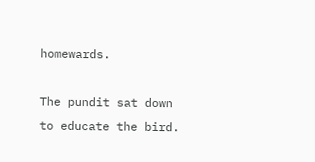homewards.

The pundit sat down to educate the bird.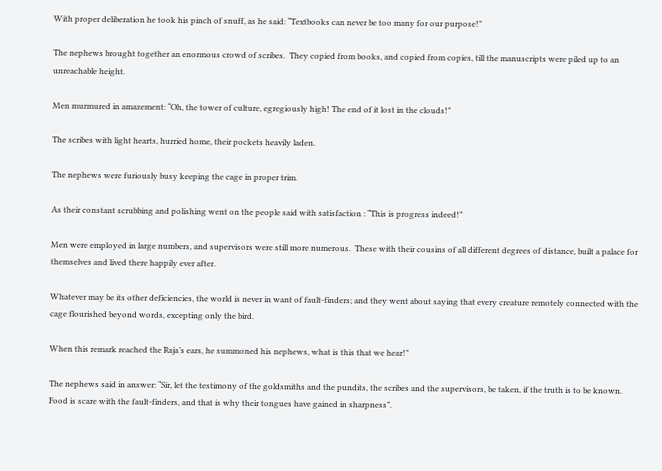With proper deliberation he took his pinch of snuff, as he said: “Textbooks can never be too many for our purpose!”

The nephews brought together an enormous crowd of scribes.  They copied from books, and copied from copies, till the manuscripts were piled up to an unreachable height.

Men murmured in amazement: “Oh, the tower of culture, egregiously high! The end of it lost in the clouds!”

The scribes with light hearts, hurried home, their pockets heavily laden.

The nephews were furiously busy keeping the cage in proper trim.

As their constant scrubbing and polishing went on the people said with satisfaction : “This is progress indeed!”

Men were employed in large numbers, and supervisors were still more numerous.  These with their cousins of all different degrees of distance, built a palace for themselves and lived there happily ever after.

Whatever may be its other deficiencies, the world is never in want of fault-finders; and they went about saying that every creature remotely connected with the cage flourished beyond words, excepting only the bird.

When this remark reached the Raja’s ears, he summoned his nephews, what is this that we hear!”

The nephews said in answer: “Sir, let the testimony of the goldsmiths and the pundits, the scribes and the supervisors, be taken, if the truth is to be known.  Food is scare with the fault-finders, and that is why their tongues have gained in sharpness”.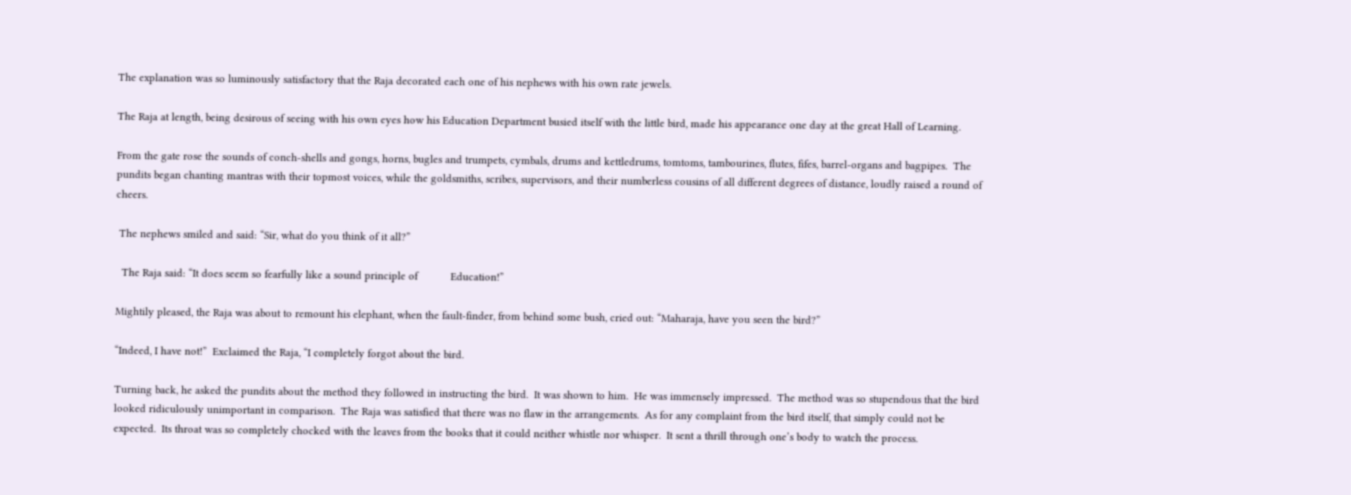The explanation was so luminously satisfactory that the Raja decorated each one of his nephews with his own rate jewels.

The Raja at length, being desirous of seeing with his own eyes how his Education Department busied itself with the little bird, made his appearance one day at the great Hall of Learning.

From the gate rose the sounds of conch-shells and gongs, horns, bugles and trumpets, cymbals, drums and kettledrums, tomtoms, tambourines, flutes, fifes, barrel-organs and bagpipes.  The pundits began chanting mantras with their topmost voices, while the goldsmiths, scribes, supervisors, and their numberless cousins of all different degrees of distance, loudly raised a round of cheers.

 The nephews smiled and said: “Sir, what do you think of it all?”

  The Raja said: “It does seem so fearfully like a sound principle of           Education!”

Mightily pleased, the Raja was about to remount his elephant, when the fault-finder, from behind some bush, cried out: “Maharaja, have you seen the bird?”

“Indeed, I have not!”  Exclaimed the Raja, “I completely forgot about the bird.

Turning back, he asked the pundits about the method they followed in instructing the bird.  It was shown to him.  He was immensely impressed.  The method was so stupendous that the bird looked ridiculously unimportant in comparison.  The Raja was satisfied that there was no flaw in the arrangements.  As for any complaint from the bird itself, that simply could not be expected.  Its throat was so completely chocked with the leaves from the books that it could neither whistle nor whisper.  It sent a thrill through one’s body to watch the process.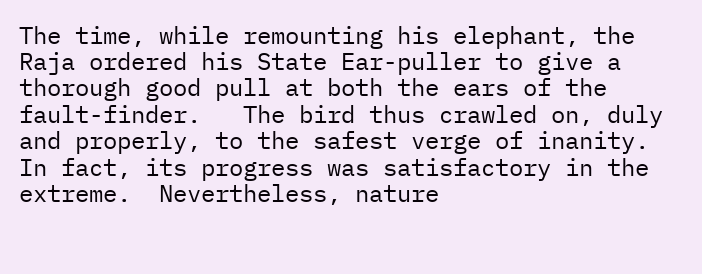The time, while remounting his elephant, the Raja ordered his State Ear-puller to give a thorough good pull at both the ears of the fault-finder.   The bird thus crawled on, duly and properly, to the safest verge of inanity.  In fact, its progress was satisfactory in the extreme.  Nevertheless, nature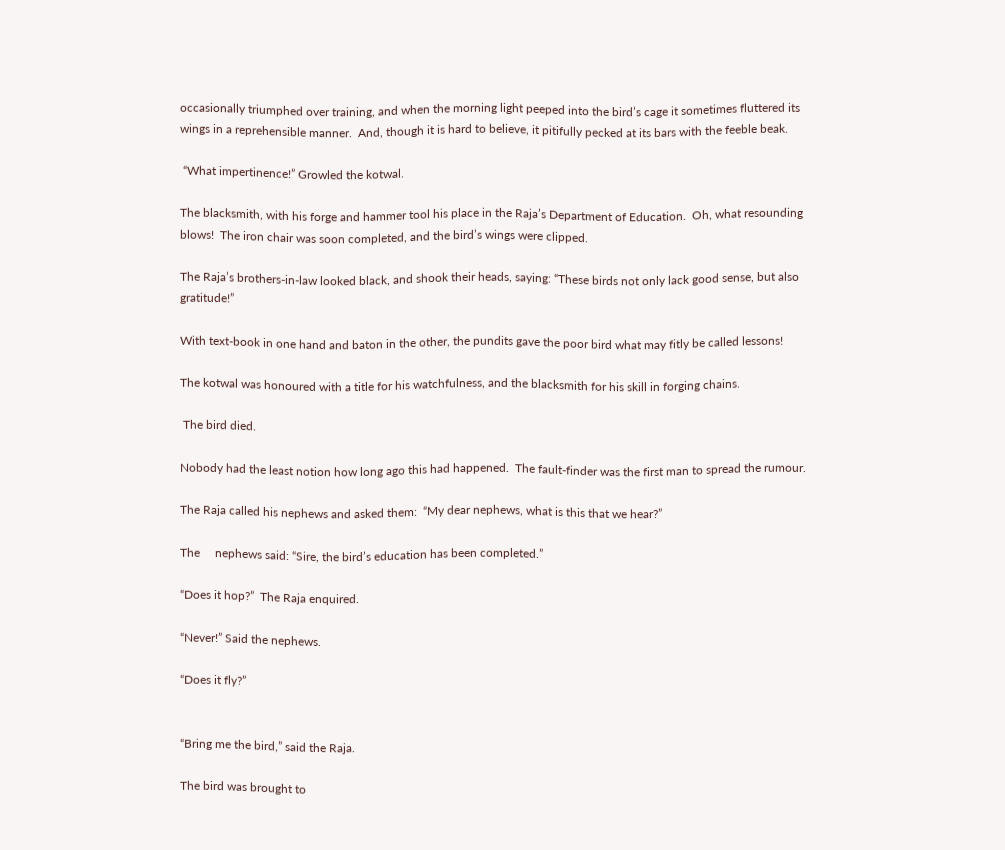occasionally triumphed over training, and when the morning light peeped into the bird’s cage it sometimes fluttered its wings in a reprehensible manner.  And, though it is hard to believe, it pitifully pecked at its bars with the feeble beak.

 “What impertinence!” Growled the kotwal.

The blacksmith, with his forge and hammer tool his place in the Raja’s Department of Education.  Oh, what resounding blows!  The iron chair was soon completed, and the bird’s wings were clipped.

The Raja’s brothers-in-law looked black, and shook their heads, saying: “These birds not only lack good sense, but also gratitude!”

With text-book in one hand and baton in the other, the pundits gave the poor bird what may fitly be called lessons!

The kotwal was honoured with a title for his watchfulness, and the blacksmith for his skill in forging chains.

 The bird died.

Nobody had the least notion how long ago this had happened.  The fault-finder was the first man to spread the rumour.

The Raja called his nephews and asked them:  “My dear nephews, what is this that we hear?”

The     nephews said: “Sire, the bird’s education has been completed.”

“Does it hop?”  The Raja enquired.

“Never!” Said the nephews.

“Does it fly?”


“Bring me the bird,” said the Raja.

The bird was brought to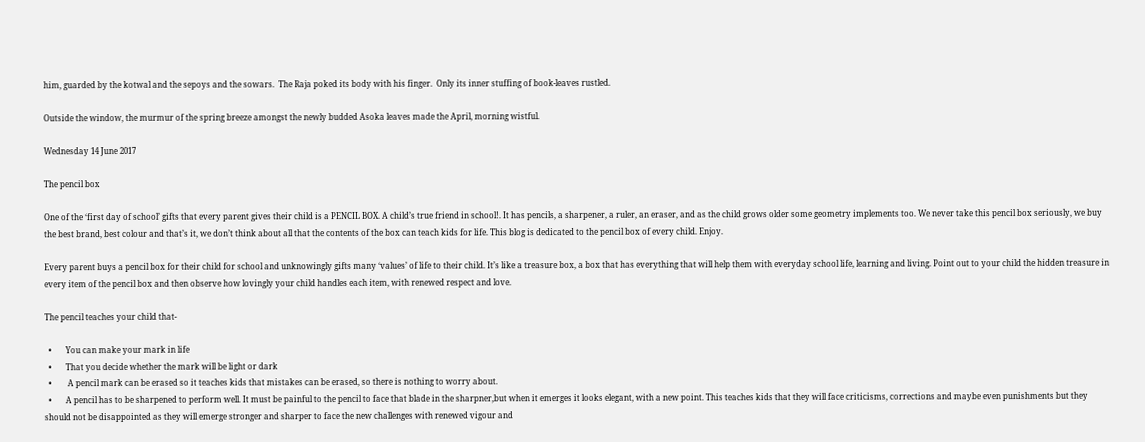him, guarded by the kotwal and the sepoys and the sowars.  The Raja poked its body with his finger.  Only its inner stuffing of book-leaves rustled.

Outside the window, the murmur of the spring breeze amongst the newly budded Asoka leaves made the April, morning wistful.

Wednesday 14 June 2017

The pencil box

One of the ‘first day of school’ gifts that every parent gives their child is a PENCIL BOX. A child’s true friend in school!. It has pencils, a sharpener, a ruler, an eraser, and as the child grows older some geometry implements too. We never take this pencil box seriously, we buy the best brand, best colour and that’s it, we don’t think about all that the contents of the box can teach kids for life. This blog is dedicated to the pencil box of every child. Enjoy.

Every parent buys a pencil box for their child for school and unknowingly gifts many ‘values’ of life to their child. It’s like a treasure box, a box that has everything that will help them with everyday school life, learning and living. Point out to your child the hidden treasure in every item of the pencil box and then observe how lovingly your child handles each item, with renewed respect and love.

The pencil teaches your child that-

  •       You can make your mark in life
  •       That you decide whether the mark will be light or dark
  •        A pencil mark can be erased so it teaches kids that mistakes can be erased, so there is nothing to worry about.
  •       A pencil has to be sharpened to perform well. It must be painful to the pencil to face that blade in the sharpner,but when it emerges it looks elegant, with a new point. This teaches kids that they will face criticisms, corrections and maybe even punishments but they should not be disappointed as they will emerge stronger and sharper to face the new challenges with renewed vigour and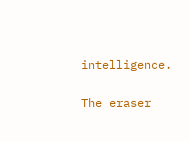intelligence.

The eraser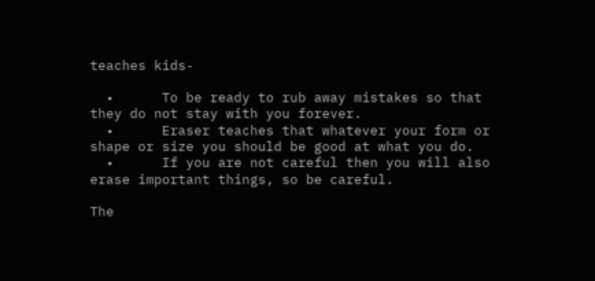teaches kids-

  •      To be ready to rub away mistakes so that they do not stay with you forever.
  •      Eraser teaches that whatever your form or shape or size you should be good at what you do.
  •      If you are not careful then you will also erase important things, so be careful.

The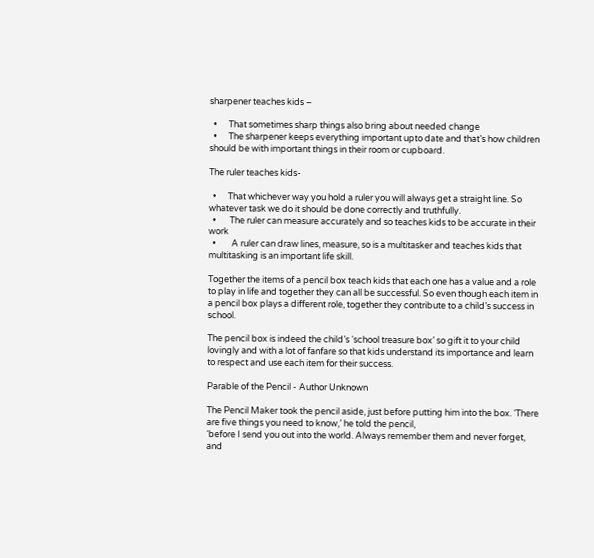sharpener teaches kids –

  •      That sometimes sharp things also bring about needed change
  •      The sharpener keeps everything important upto date and that’s how children should be with important things in their room or cupboard.

The ruler teaches kids-

  •      That whichever way you hold a ruler you will always get a straight line. So whatever task we do it should be done correctly and truthfully.
  •       The ruler can measure accurately and so teaches kids to be accurate in their work
  •        A ruler can draw lines, measure, so is a multitasker and teaches kids that multitasking is an important life skill.

Together the items of a pencil box teach kids that each one has a value and a role to play in life and together they can all be successful. So even though each item in a pencil box plays a different role, together they contribute to a child’s success in school.

The pencil box is indeed the child’s ‘school treasure box’ so gift it to your child lovingly and with a lot of fanfare so that kids understand its importance and learn to respect and use each item for their success.

Parable of the Pencil - Author Unknown

The Pencil Maker took the pencil aside, just before putting him into the box. ‘There are five things you need to know,’ he told the pencil,
‘before I send you out into the world. Always remember them and never forget, and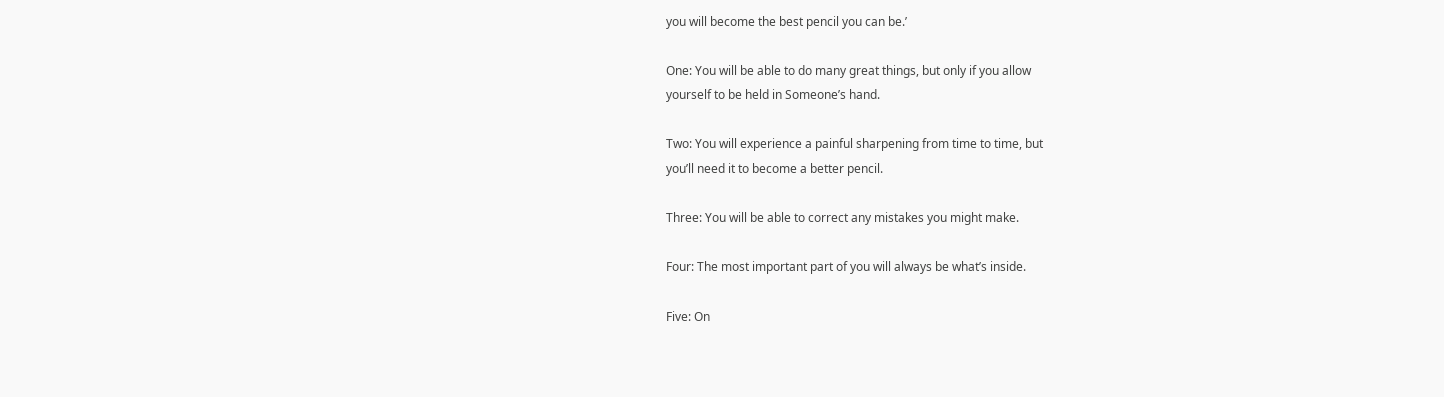you will become the best pencil you can be.’

One: You will be able to do many great things, but only if you allow
yourself to be held in Someone’s hand.

Two: You will experience a painful sharpening from time to time, but
you’ll need it to become a better pencil.

Three: You will be able to correct any mistakes you might make.

Four: The most important part of you will always be what’s inside.

Five: On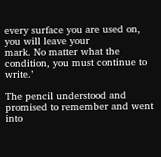every surface you are used on, you will leave your
mark. No matter what the condition, you must continue to write.’

The pencil understood and promised to remember and went into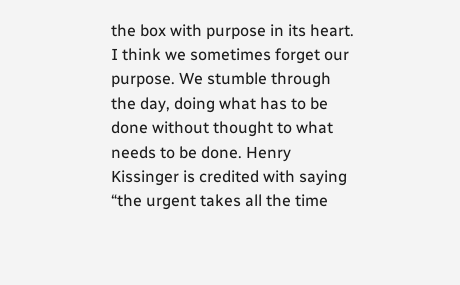the box with purpose in its heart.
I think we sometimes forget our purpose. We stumble through the day, doing what has to be done without thought to what needs to be done. Henry Kissinger is credited with saying “the urgent takes all the time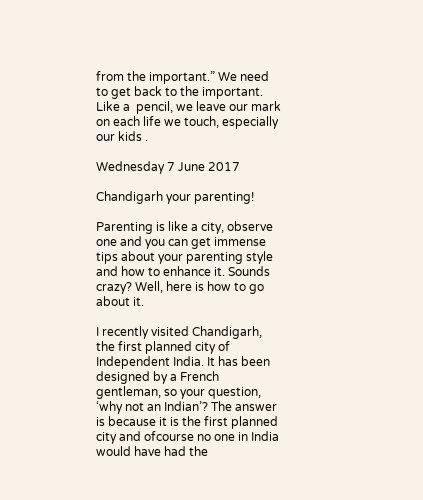from the important.” We need to get back to the important. Like a  pencil, we leave our mark on each life we touch, especially our kids .

Wednesday 7 June 2017

Chandigarh your parenting!

Parenting is like a city, observe one and you can get immense tips about your parenting style and how to enhance it. Sounds crazy? Well, here is how to go about it.

I recently visited Chandigarh, the first planned city of Independent India. It has been designed by a French gentleman, so your question, ‘why not an Indian’? The answer is because it is the first planned city and ofcourse no one in India would have had the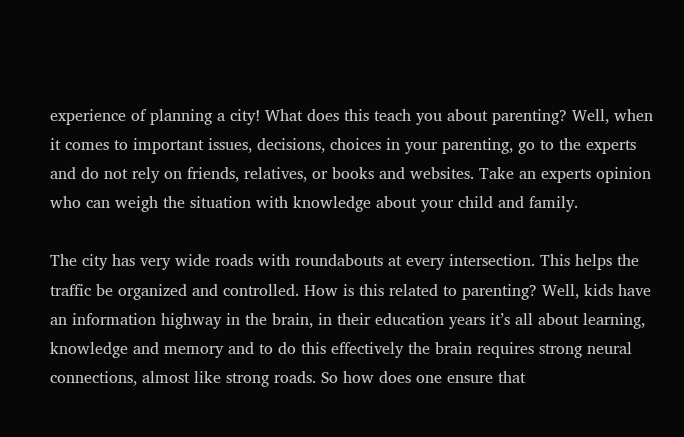experience of planning a city! What does this teach you about parenting? Well, when it comes to important issues, decisions, choices in your parenting, go to the experts and do not rely on friends, relatives, or books and websites. Take an experts opinion who can weigh the situation with knowledge about your child and family.

The city has very wide roads with roundabouts at every intersection. This helps the traffic be organized and controlled. How is this related to parenting? Well, kids have an information highway in the brain, in their education years it’s all about learning, knowledge and memory and to do this effectively the brain requires strong neural connections, almost like strong roads. So how does one ensure that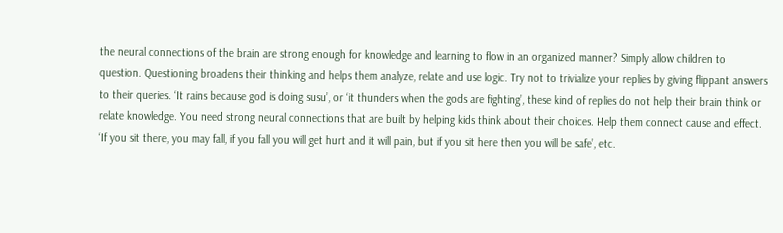the neural connections of the brain are strong enough for knowledge and learning to flow in an organized manner? Simply allow children to question. Questioning broadens their thinking and helps them analyze, relate and use logic. Try not to trivialize your replies by giving flippant answers to their queries. ‘It rains because god is doing susu’, or ‘it thunders when the gods are fighting’, these kind of replies do not help their brain think or relate knowledge. You need strong neural connections that are built by helping kids think about their choices. Help them connect cause and effect. ‘If you sit there, you may fall, if you fall you will get hurt and it will pain, but if you sit here then you will be safe’, etc.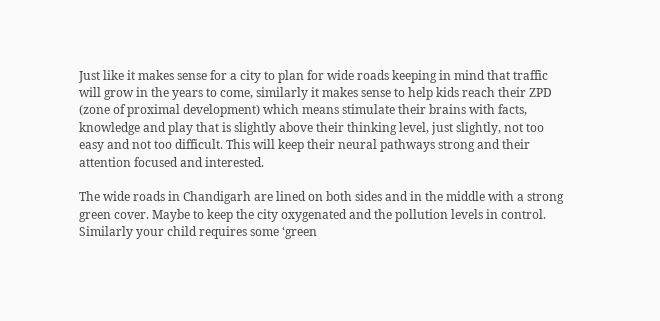Just like it makes sense for a city to plan for wide roads keeping in mind that traffic will grow in the years to come, similarly it makes sense to help kids reach their ZPD (zone of proximal development) which means stimulate their brains with facts, knowledge and play that is slightly above their thinking level, just slightly, not too easy and not too difficult. This will keep their neural pathways strong and their attention focused and interested.

The wide roads in Chandigarh are lined on both sides and in the middle with a strong green cover. Maybe to keep the city oxygenated and the pollution levels in control. Similarly your child requires some ‘green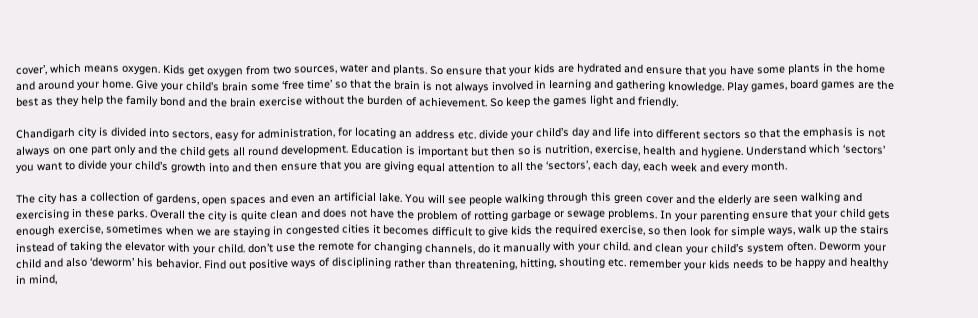cover’, which means oxygen. Kids get oxygen from two sources, water and plants. So ensure that your kids are hydrated and ensure that you have some plants in the home and around your home. Give your child’s brain some ‘free time’ so that the brain is not always involved in learning and gathering knowledge. Play games, board games are the best as they help the family bond and the brain exercise without the burden of achievement. So keep the games light and friendly.

Chandigarh city is divided into sectors, easy for administration, for locating an address etc. divide your child’s day and life into different sectors so that the emphasis is not always on one part only and the child gets all round development. Education is important but then so is nutrition, exercise, health and hygiene. Understand which ‘sectors’ you want to divide your child’s growth into and then ensure that you are giving equal attention to all the ‘sectors’, each day, each week and every month.

The city has a collection of gardens, open spaces and even an artificial lake. You will see people walking through this green cover and the elderly are seen walking and exercising in these parks. Overall the city is quite clean and does not have the problem of rotting garbage or sewage problems. In your parenting ensure that your child gets enough exercise, sometimes when we are staying in congested cities it becomes difficult to give kids the required exercise, so then look for simple ways, walk up the stairs instead of taking the elevator with your child. don’t use the remote for changing channels, do it manually with your child. and clean your child’s system often. Deworm your child and also ‘deworm’ his behavior. Find out positive ways of disciplining rather than threatening, hitting, shouting etc. remember your kids needs to be happy and healthy in mind,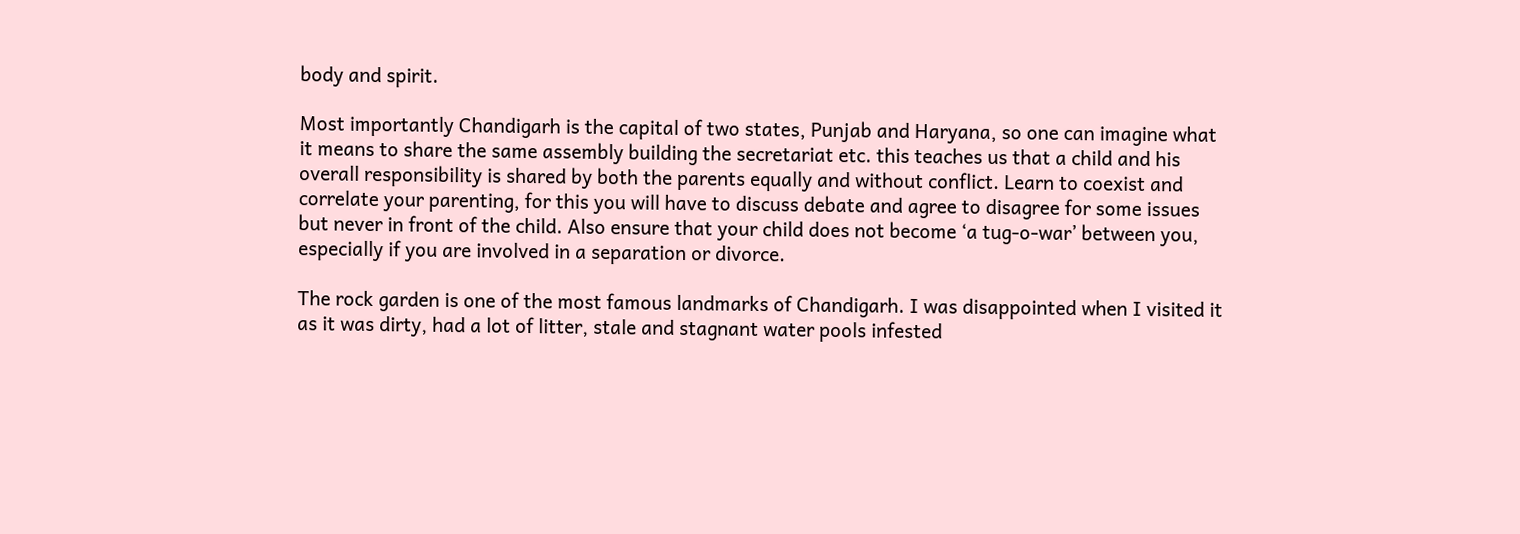body and spirit.

Most importantly Chandigarh is the capital of two states, Punjab and Haryana, so one can imagine what it means to share the same assembly building the secretariat etc. this teaches us that a child and his overall responsibility is shared by both the parents equally and without conflict. Learn to coexist and correlate your parenting, for this you will have to discuss debate and agree to disagree for some issues but never in front of the child. Also ensure that your child does not become ‘a tug-o-war’ between you, especially if you are involved in a separation or divorce.

The rock garden is one of the most famous landmarks of Chandigarh. I was disappointed when I visited it as it was dirty, had a lot of litter, stale and stagnant water pools infested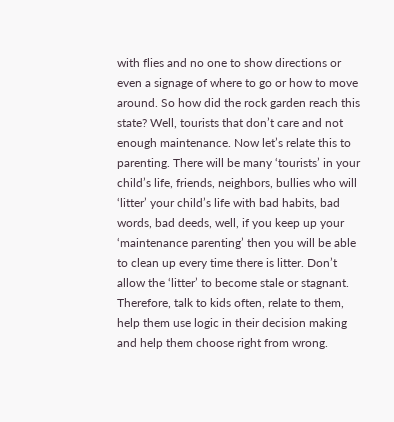with flies and no one to show directions or even a signage of where to go or how to move around. So how did the rock garden reach this state? Well, tourists that don’t care and not enough maintenance. Now let’s relate this to parenting. There will be many ‘tourists’ in your child’s life, friends, neighbors, bullies who will ‘litter’ your child’s life with bad habits, bad words, bad deeds, well, if you keep up your ‘maintenance parenting’ then you will be able to clean up every time there is litter. Don’t allow the ‘litter’ to become stale or stagnant. Therefore, talk to kids often, relate to them, help them use logic in their decision making and help them choose right from wrong.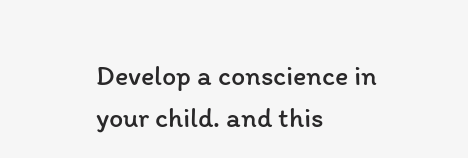Develop a conscience in your child. and this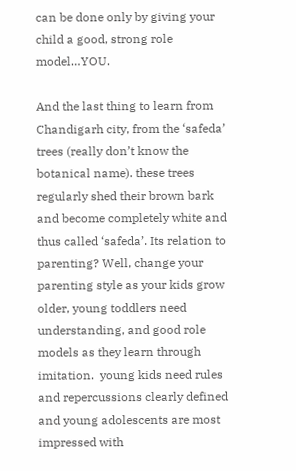can be done only by giving your child a good, strong role model…YOU.

And the last thing to learn from Chandigarh city, from the ‘safeda’ trees (really don’t know the botanical name). these trees regularly shed their brown bark and become completely white and thus called ‘safeda’. Its relation to parenting? Well, change your parenting style as your kids grow older, young toddlers need understanding, and good role models as they learn through imitation.  young kids need rules and repercussions clearly defined and young adolescents are most impressed with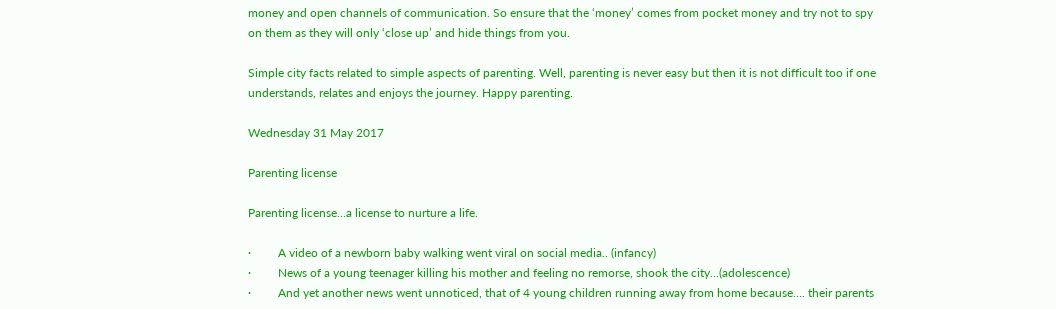money and open channels of communication. So ensure that the ‘money’ comes from pocket money and try not to spy on them as they will only ‘close up’ and hide things from you.

Simple city facts related to simple aspects of parenting. Well, parenting is never easy but then it is not difficult too if one understands, relates and enjoys the journey. Happy parenting.

Wednesday 31 May 2017

Parenting license

Parenting license…a license to nurture a life.

·         A video of a newborn baby walking went viral on social media.. (infancy)
·         News of a young teenager killing his mother and feeling no remorse, shook the city…(adolescence)
·         And yet another news went unnoticed, that of 4 young children running away from home because…. their parents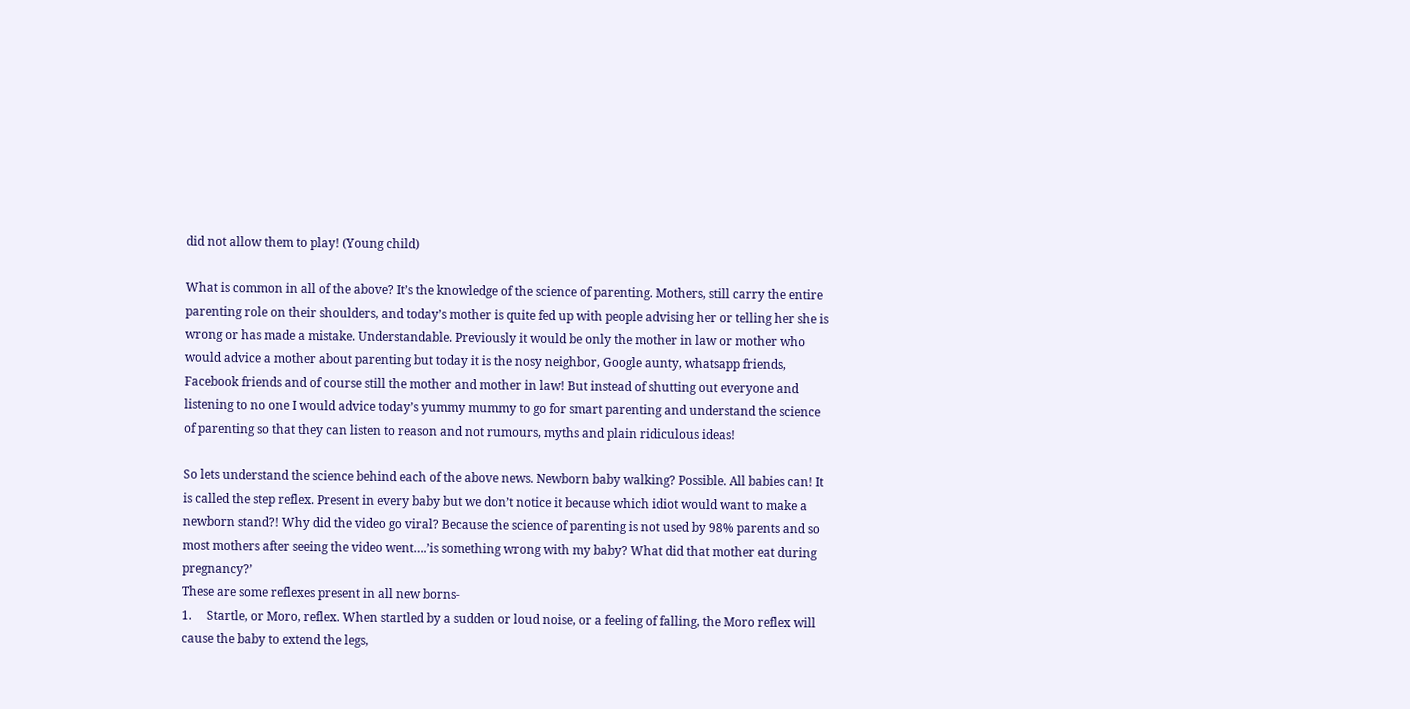did not allow them to play! (Young child)

What is common in all of the above? It’s the knowledge of the science of parenting. Mothers, still carry the entire parenting role on their shoulders, and today’s mother is quite fed up with people advising her or telling her she is wrong or has made a mistake. Understandable. Previously it would be only the mother in law or mother who would advice a mother about parenting but today it is the nosy neighbor, Google aunty, whatsapp friends, Facebook friends and of course still the mother and mother in law! But instead of shutting out everyone and listening to no one I would advice today’s yummy mummy to go for smart parenting and understand the science of parenting so that they can listen to reason and not rumours, myths and plain ridiculous ideas!

So lets understand the science behind each of the above news. Newborn baby walking? Possible. All babies can! It is called the step reflex. Present in every baby but we don’t notice it because which idiot would want to make a newborn stand?! Why did the video go viral? Because the science of parenting is not used by 98% parents and so most mothers after seeing the video went….’is something wrong with my baby? What did that mother eat during pregnancy?’
These are some reflexes present in all new borns-
1.     Startle, or Moro, reflex. When startled by a sudden or loud noise, or a feeling of falling, the Moro reflex will cause the baby to extend the legs,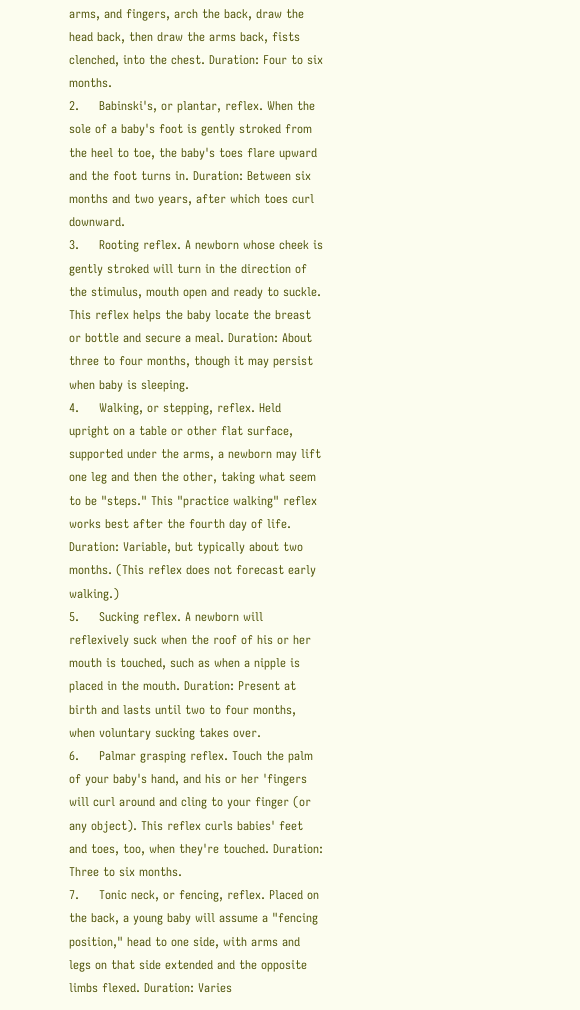arms, and fingers, arch the back, draw the head back, then draw the arms back, fists clenched, into the chest. Duration: Four to six months.
2.     Babinski's, or plantar, reflex. When the sole of a baby's foot is gently stroked from the heel to toe, the baby's toes flare upward and the foot turns in. Duration: Between six months and two years, after which toes curl downward.
3.     Rooting reflex. A newborn whose cheek is gently stroked will turn in the direction of the stimulus, mouth open and ready to suckle. This reflex helps the baby locate the breast or bottle and secure a meal. Duration: About three to four months, though it may persist when baby is sleeping.
4.     Walking, or stepping, reflex. Held upright on a table or other flat surface, supported under the arms, a newborn may lift one leg and then the other, taking what seem to be "steps." This "practice walking" reflex works best after the fourth day of life. Duration: Variable, but typically about two months. (This reflex does not forecast early walking.)
5.     Sucking reflex. A newborn will reflexively suck when the roof of his or her mouth is touched, such as when a nipple is placed in the mouth. Duration: Present at birth and lasts until two to four months, when voluntary sucking takes over.
6.     Palmar grasping reflex. Touch the palm of your baby's hand, and his or her 'fingers will curl around and cling to your finger (or any object). This reflex curls babies' feet and toes, too, when they're touched. Duration: Three to six months.
7.     Tonic neck, or fencing, reflex. Placed on the back, a young baby will assume a "fencing position," head to one side, with arms and legs on that side extended and the opposite limbs flexed. Duration: Varies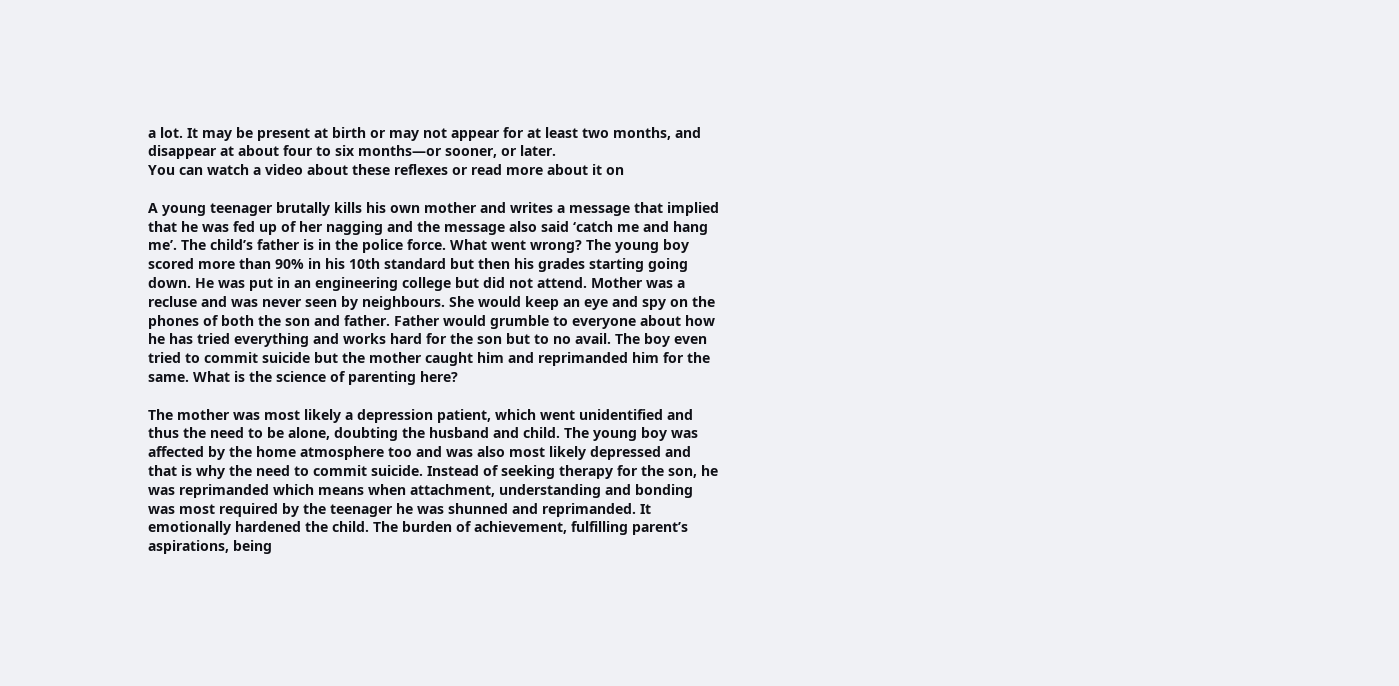a lot. It may be present at birth or may not appear for at least two months, and disappear at about four to six months—or sooner, or later.
You can watch a video about these reflexes or read more about it on

A young teenager brutally kills his own mother and writes a message that implied that he was fed up of her nagging and the message also said ‘catch me and hang me’. The child’s father is in the police force. What went wrong? The young boy scored more than 90% in his 10th standard but then his grades starting going down. He was put in an engineering college but did not attend. Mother was a recluse and was never seen by neighbours. She would keep an eye and spy on the phones of both the son and father. Father would grumble to everyone about how he has tried everything and works hard for the son but to no avail. The boy even tried to commit suicide but the mother caught him and reprimanded him for the same. What is the science of parenting here?

The mother was most likely a depression patient, which went unidentified and thus the need to be alone, doubting the husband and child. The young boy was affected by the home atmosphere too and was also most likely depressed and that is why the need to commit suicide. Instead of seeking therapy for the son, he was reprimanded which means when attachment, understanding and bonding was most required by the teenager he was shunned and reprimanded. It emotionally hardened the child. The burden of achievement, fulfilling parent’s aspirations, being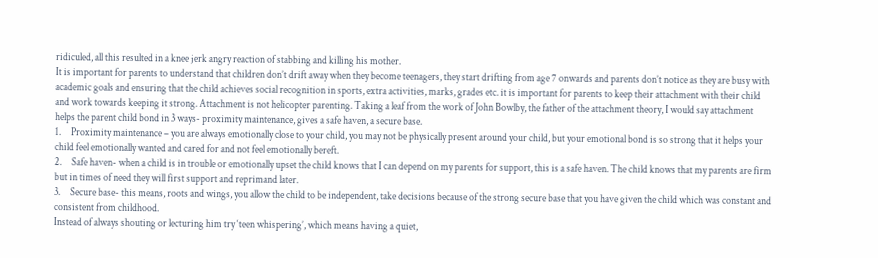ridiculed, all this resulted in a knee jerk angry reaction of stabbing and killing his mother.
It is important for parents to understand that children don’t drift away when they become teenagers, they start drifting from age 7 onwards and parents don’t notice as they are busy with academic goals and ensuring that the child achieves social recognition in sports, extra activities, marks, grades etc. it is important for parents to keep their attachment with their child and work towards keeping it strong. Attachment is not helicopter parenting. Taking a leaf from the work of John Bowlby, the father of the attachment theory, I would say attachment helps the parent child bond in 3 ways- proximity maintenance, gives a safe haven, a secure base.
1.     Proximity maintenance – you are always emotionally close to your child, you may not be physically present around your child, but your emotional bond is so strong that it helps your child feel emotionally wanted and cared for and not feel emotionally bereft.
2.     Safe haven- when a child is in trouble or emotionally upset the child knows that I can depend on my parents for support, this is a safe haven. The child knows that my parents are firm but in times of need they will first support and reprimand later.
3.     Secure base- this means, roots and wings, you allow the child to be independent, take decisions because of the strong secure base that you have given the child which was constant and consistent from childhood.
Instead of always shouting or lecturing him try ‘teen whispering’, which means having a quiet,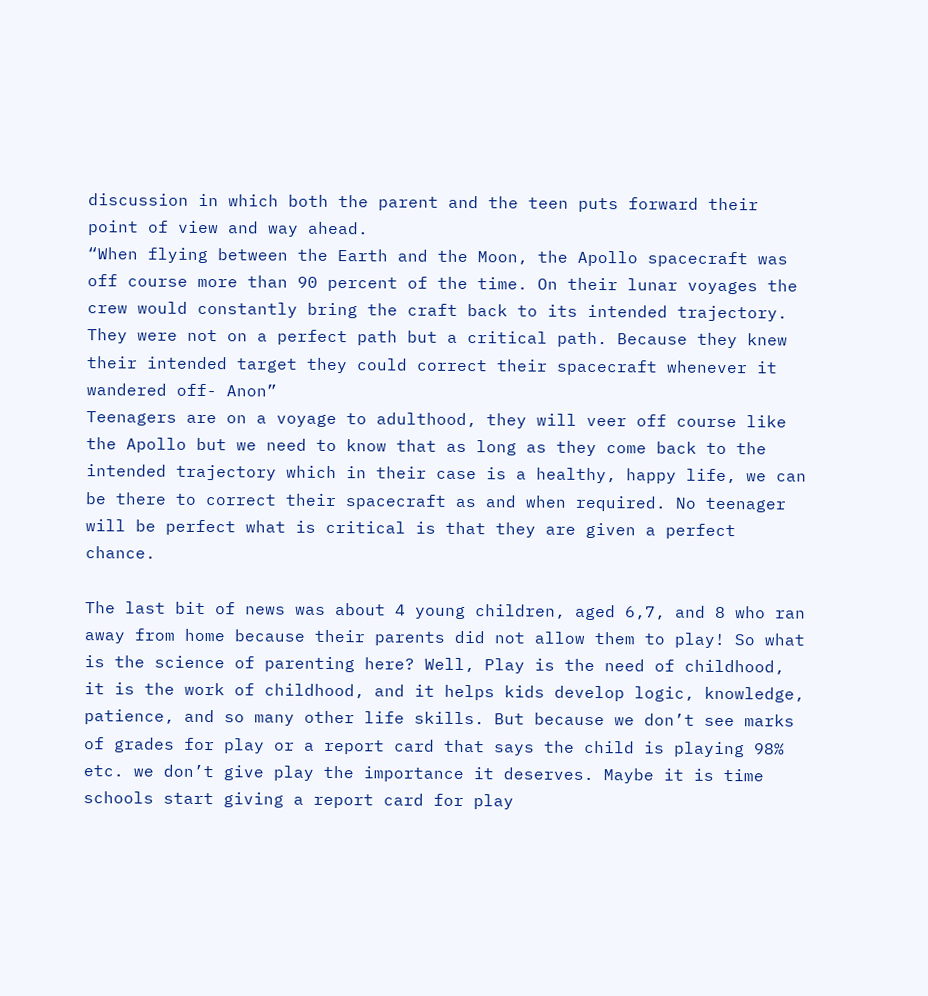discussion in which both the parent and the teen puts forward their point of view and way ahead.
“When flying between the Earth and the Moon, the Apollo spacecraft was off course more than 90 percent of the time. On their lunar voyages the crew would constantly bring the craft back to its intended trajectory. They were not on a perfect path but a critical path. Because they knew their intended target they could correct their spacecraft whenever it wandered off- Anon”
Teenagers are on a voyage to adulthood, they will veer off course like the Apollo but we need to know that as long as they come back to the intended trajectory which in their case is a healthy, happy life, we can be there to correct their spacecraft as and when required. No teenager will be perfect what is critical is that they are given a perfect chance.

The last bit of news was about 4 young children, aged 6,7, and 8 who ran away from home because their parents did not allow them to play! So what is the science of parenting here? Well, Play is the need of childhood, it is the work of childhood, and it helps kids develop logic, knowledge, patience, and so many other life skills. But because we don’t see marks of grades for play or a report card that says the child is playing 98% etc. we don’t give play the importance it deserves. Maybe it is time schools start giving a report card for play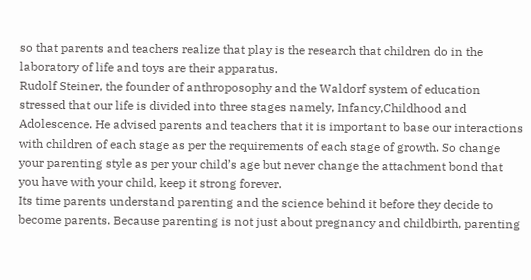so that parents and teachers realize that play is the research that children do in the laboratory of life and toys are their apparatus.
Rudolf Steiner, the founder of anthroposophy and the Waldorf system of education stressed that our life is divided into three stages namely, Infancy,Childhood and Adolescence. He advised parents and teachers that it is important to base our interactions with children of each stage as per the requirements of each stage of growth. So change your parenting style as per your child’s age but never change the attachment bond that you have with your child, keep it strong forever.
Its time parents understand parenting and the science behind it before they decide to become parents. Because parenting is not just about pregnancy and childbirth, parenting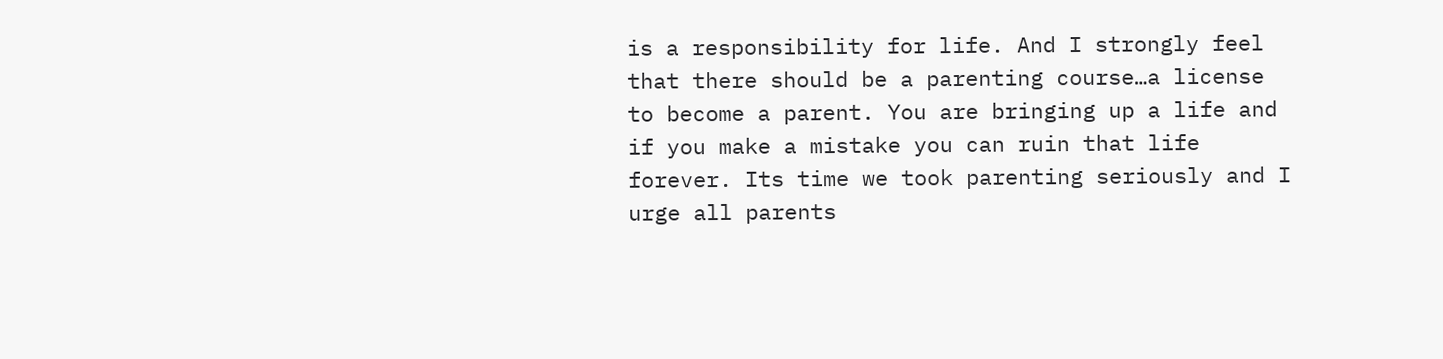is a responsibility for life. And I strongly feel that there should be a parenting course…a license to become a parent. You are bringing up a life and if you make a mistake you can ruin that life forever. Its time we took parenting seriously and I urge all parents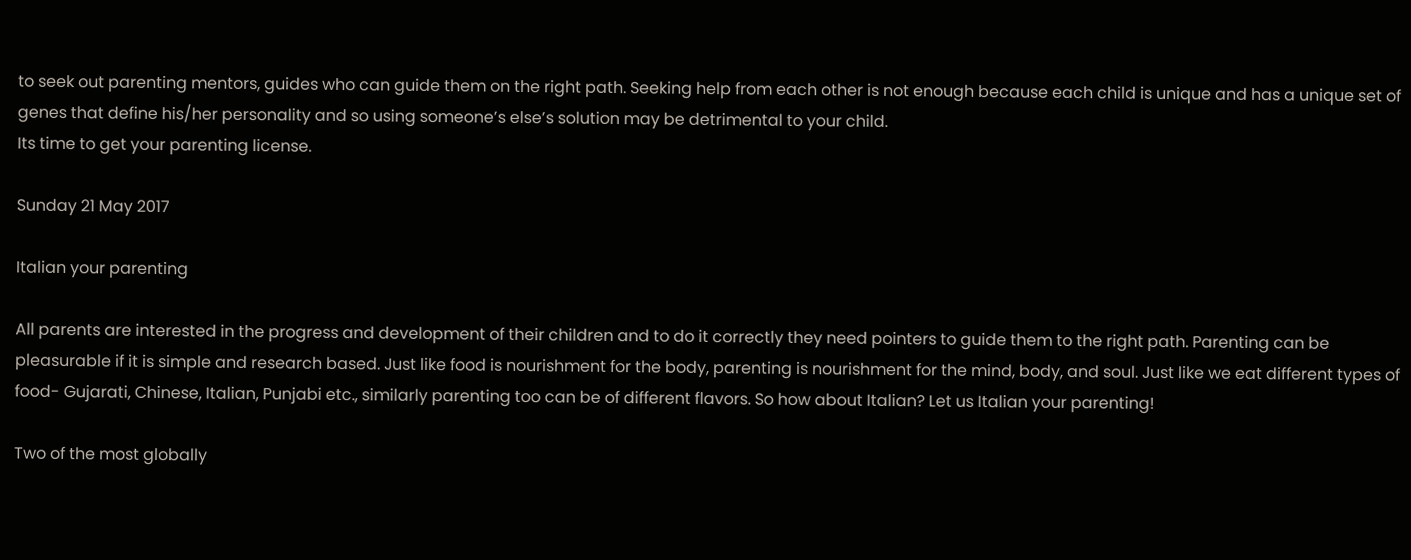to seek out parenting mentors, guides who can guide them on the right path. Seeking help from each other is not enough because each child is unique and has a unique set of genes that define his/her personality and so using someone’s else’s solution may be detrimental to your child.
Its time to get your parenting license.

Sunday 21 May 2017

Italian your parenting

All parents are interested in the progress and development of their children and to do it correctly they need pointers to guide them to the right path. Parenting can be pleasurable if it is simple and research based. Just like food is nourishment for the body, parenting is nourishment for the mind, body, and soul. Just like we eat different types of food- Gujarati, Chinese, Italian, Punjabi etc., similarly parenting too can be of different flavors. So how about Italian? Let us Italian your parenting!

Two of the most globally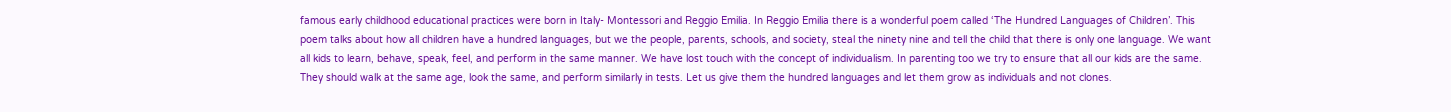famous early childhood educational practices were born in Italy- Montessori and Reggio Emilia. In Reggio Emilia there is a wonderful poem called ‘The Hundred Languages of Children’. This poem talks about how all children have a hundred languages, but we the people, parents, schools, and society, steal the ninety nine and tell the child that there is only one language. We want all kids to learn, behave, speak, feel, and perform in the same manner. We have lost touch with the concept of individualism. In parenting too we try to ensure that all our kids are the same. They should walk at the same age, look the same, and perform similarly in tests. Let us give them the hundred languages and let them grow as individuals and not clones.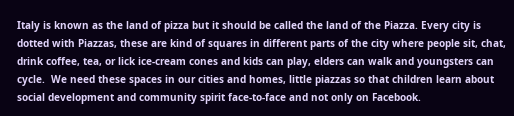Italy is known as the land of pizza but it should be called the land of the Piazza. Every city is dotted with Piazzas, these are kind of squares in different parts of the city where people sit, chat, drink coffee, tea, or lick ice-cream cones and kids can play, elders can walk and youngsters can cycle.  We need these spaces in our cities and homes, little piazzas so that children learn about social development and community spirit face-to-face and not only on Facebook.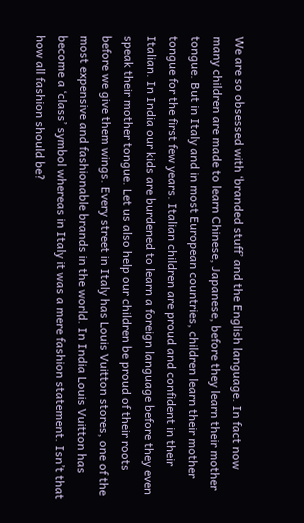We are so obsessed with ‘branded stuff’ and the English language. In fact now many children are made to learn Chinese, Japanese, before they learn their mother tongue. But in Italy and in most European countries, children learn their mother tongue for the first few years. Italian children are proud and confident in their Italian. In India our kids are burdened to learn a foreign language before they even speak their mother tongue. Let us also help our children be proud of their roots before we give them wings. Every street in Italy has Louis Vuitton stores, one of the most expensive and fashionable brands in the world. In India Louis Vuitton has become a ‘class’ symbol whereas in Italy it was a mere fashion statement. Isn’t that how all fashion should be?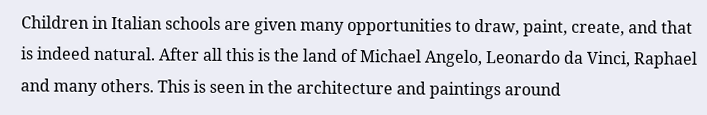Children in Italian schools are given many opportunities to draw, paint, create, and that is indeed natural. After all this is the land of Michael Angelo, Leonardo da Vinci, Raphael and many others. This is seen in the architecture and paintings around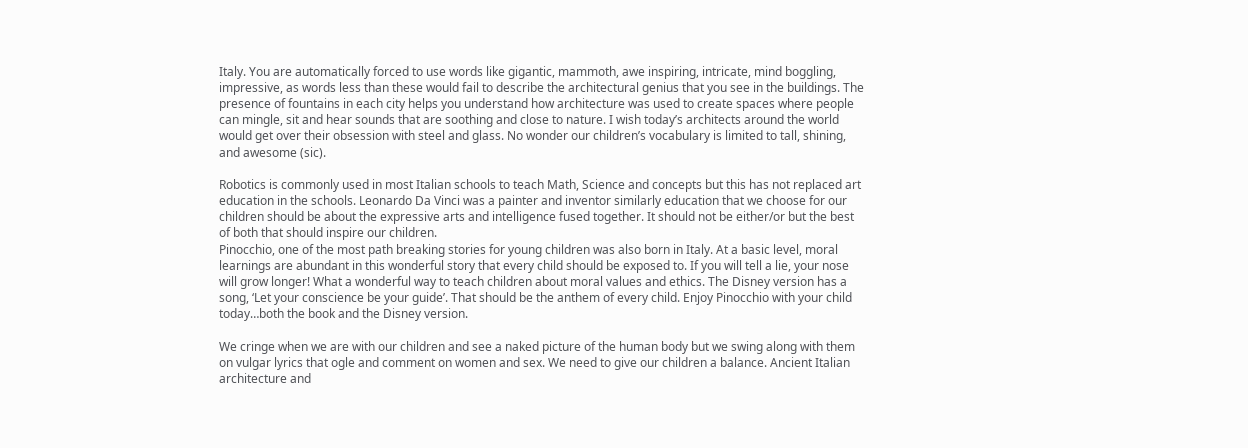Italy. You are automatically forced to use words like gigantic, mammoth, awe inspiring, intricate, mind boggling, impressive, as words less than these would fail to describe the architectural genius that you see in the buildings. The presence of fountains in each city helps you understand how architecture was used to create spaces where people can mingle, sit and hear sounds that are soothing and close to nature. I wish today’s architects around the world would get over their obsession with steel and glass. No wonder our children’s vocabulary is limited to tall, shining, and awesome (sic).

Robotics is commonly used in most Italian schools to teach Math, Science and concepts but this has not replaced art education in the schools. Leonardo Da Vinci was a painter and inventor similarly education that we choose for our children should be about the expressive arts and intelligence fused together. It should not be either/or but the best of both that should inspire our children.
Pinocchio, one of the most path breaking stories for young children was also born in Italy. At a basic level, moral learnings are abundant in this wonderful story that every child should be exposed to. If you will tell a lie, your nose will grow longer! What a wonderful way to teach children about moral values and ethics. The Disney version has a song, ‘Let your conscience be your guide’. That should be the anthem of every child. Enjoy Pinocchio with your child today…both the book and the Disney version.

We cringe when we are with our children and see a naked picture of the human body but we swing along with them on vulgar lyrics that ogle and comment on women and sex. We need to give our children a balance. Ancient Italian architecture and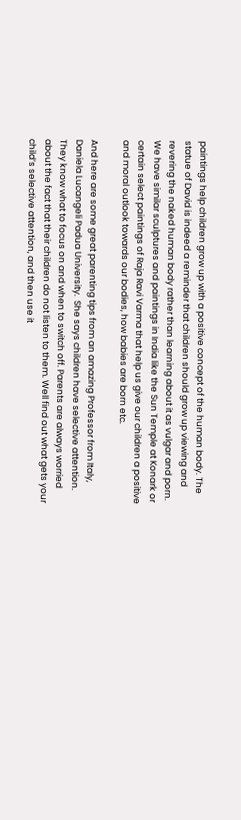paintings help children grow up with a positive concept of the human body. The statue of David is indeed a reminder that children should grow up viewing and revering the naked human body rather than learning about it as vulgar and porn. We have similar sculptures and paintings in India like the Sun Temple at Konark or certain select paintings of Raja Ravi Varma that help us give our children a positive and moral outlook towards our bodies, how babies are born etc.

And here are some great parenting tips from an amazing Professor from Italy, Daniela Lucangeli Padua University.  She says children have selective attention. They know what to focus on and when to switch off. Parents are always worried about the fact that their children do not listen to them. Well find out what gets your child’s selective attention, and then use it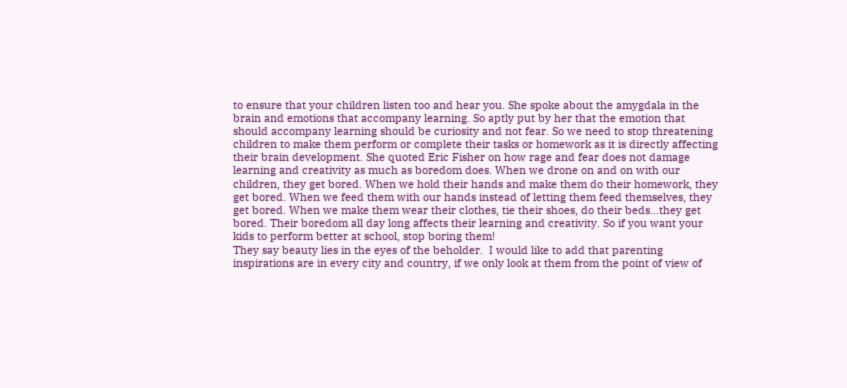to ensure that your children listen too and hear you. She spoke about the amygdala in the brain and emotions that accompany learning. So aptly put by her that the emotion that should accompany learning should be curiosity and not fear. So we need to stop threatening children to make them perform or complete their tasks or homework as it is directly affecting their brain development. She quoted Eric Fisher on how rage and fear does not damage learning and creativity as much as boredom does. When we drone on and on with our children, they get bored. When we hold their hands and make them do their homework, they get bored. When we feed them with our hands instead of letting them feed themselves, they get bored. When we make them wear their clothes, tie their shoes, do their beds…they get bored. Their boredom all day long affects their learning and creativity. So if you want your kids to perform better at school, stop boring them!
They say beauty lies in the eyes of the beholder.  I would like to add that parenting inspirations are in every city and country, if we only look at them from the point of view of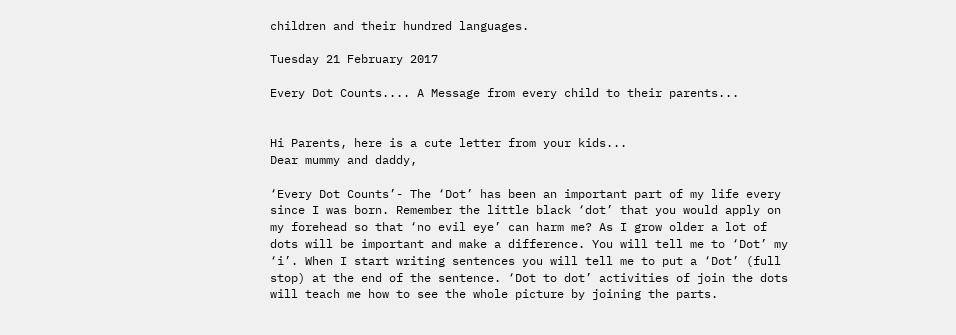children and their hundred languages.

Tuesday 21 February 2017

Every Dot Counts.... A Message from every child to their parents...


Hi Parents, here is a cute letter from your kids...
Dear mummy and daddy,

‘Every Dot Counts’- The ‘Dot’ has been an important part of my life every since I was born. Remember the little black ‘dot’ that you would apply on my forehead so that ‘no evil eye’ can harm me? As I grow older a lot of dots will be important and make a difference. You will tell me to ‘Dot’ my ‘i’. When I start writing sentences you will tell me to put a ‘Dot’ (full stop) at the end of the sentence. ‘Dot to dot’ activities of join the dots will teach me how to see the whole picture by joining the parts.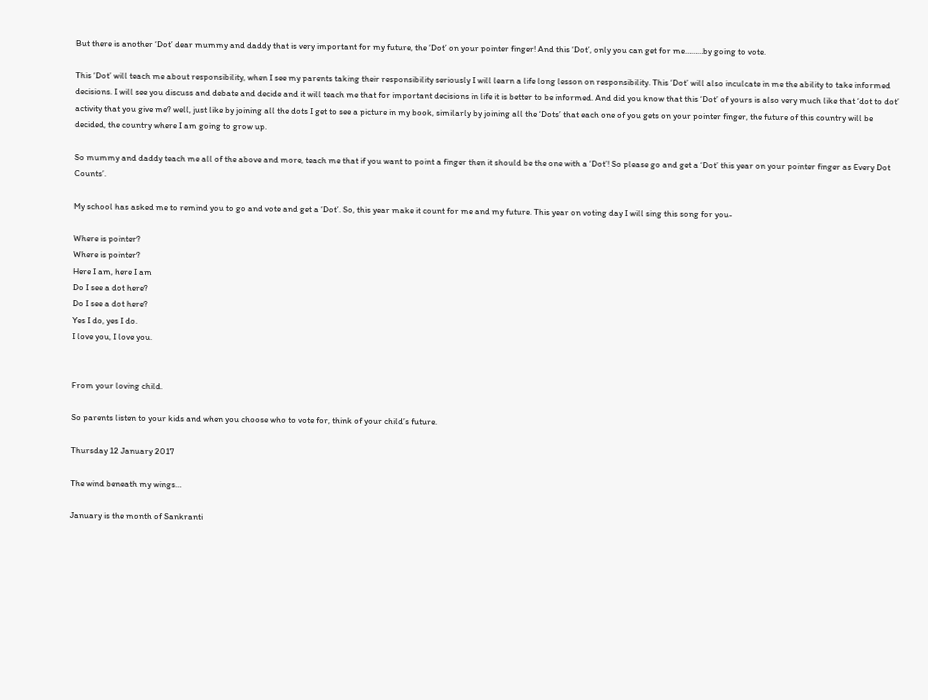But there is another ‘Dot’ dear mummy and daddy that is very important for my future, the ‘Dot’ on your pointer finger! And this ‘Dot’, only you can get for me………by going to vote.

This ‘Dot’ will teach me about responsibility, when I see my parents taking their responsibility seriously I will learn a life long lesson on responsibility. This ‘Dot’ will also inculcate in me the ability to take informed decisions. I will see you discuss and debate and decide and it will teach me that for important decisions in life it is better to be informed. And did you know that this ‘Dot’ of yours is also very much like that ‘dot to dot’ activity that you give me? well, just like by joining all the dots I get to see a picture in my book, similarly by joining all the ‘Dots’ that each one of you gets on your pointer finger, the future of this country will be decided, the country where I am going to grow up.

So mummy and daddy teach me all of the above and more, teach me that if you want to point a finger then it should be the one with a ‘Dot’! So please go and get a ‘Dot’ this year on your pointer finger as Every Dot Counts’.

My school has asked me to remind you to go and vote and get a ‘Dot’. So, this year make it count for me and my future. This year on voting day I will sing this song for you-

Where is pointer?
Where is pointer?
Here I am, here I am
Do I see a dot here?
Do I see a dot here?
Yes I do, yes I do.
I love you, I love you.


From your loving child.

So parents listen to your kids and when you choose who to vote for, think of your child’s future.

Thursday 12 January 2017

The wind beneath my wings…

January is the month of Sankranti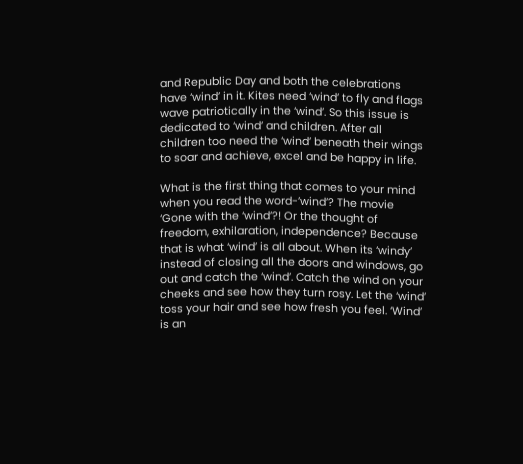and Republic Day and both the celebrations have ‘wind’ in it. Kites need ‘wind’ to fly and flags wave patriotically in the ‘wind’. So this issue is dedicated to ‘wind’ and children. After all children too need the ‘wind’ beneath their wings to soar and achieve, excel and be happy in life.

What is the first thing that comes to your mind when you read the word-’wind’? The movie ‘Gone with the ‘wind’?! Or the thought of freedom, exhilaration, independence? Because that is what ‘wind’ is all about. When its ‘windy’ instead of closing all the doors and windows, go out and catch the ‘wind’. Catch the wind on your cheeks and see how they turn rosy. Let the ‘wind’ toss your hair and see how fresh you feel. ‘Wind’ is an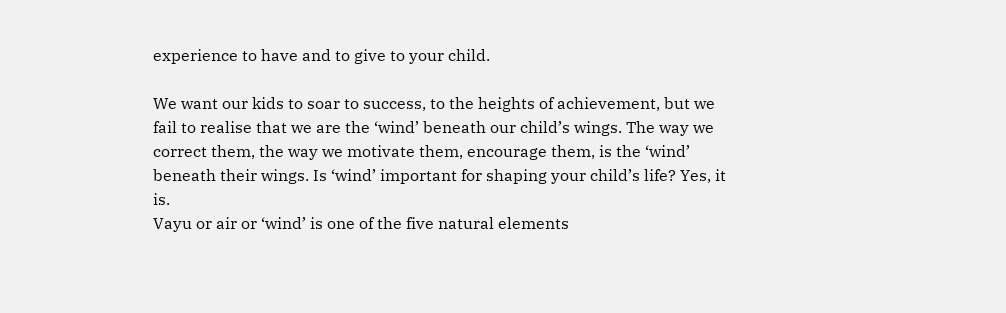experience to have and to give to your child.

We want our kids to soar to success, to the heights of achievement, but we fail to realise that we are the ‘wind’ beneath our child’s wings. The way we correct them, the way we motivate them, encourage them, is the ‘wind’ beneath their wings. Is ‘wind’ important for shaping your child’s life? Yes, it is.
Vayu or air or ‘wind’ is one of the five natural elements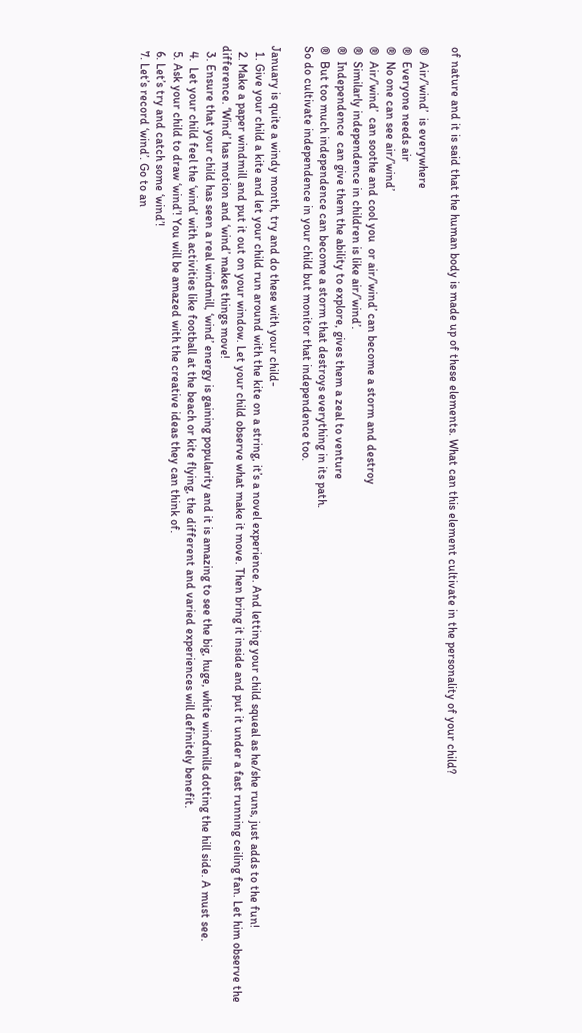of nature and it is said that the human body is made up of these elements. What can this element cultivate in the personality of your child?

®  Air/’wind’  is everywhere
®  Everyone needs air
®  No one can see air/’wind’
®  Air/’wind’  can soothe and cool you  or air/’wind’ can become a storm and destroy
®  Similarly independence in children is like air/’wind’.
®  Independence  can give them the ability to explore, gives them a zeal to venture
®  But too much independence can become a storm that destroys everything in its path.
So do cultivate independence in your child but monitor that independence too.

January is quite a windy month, try and do these with your child-
  1. Give your child a kite and let your child run around with the kite on a string, it’s a novel experience. And letting your child squeal as he/she runs, just adds to the fun!
  2. Make a paper windmill and put it out on your window. Let your child observe what make it move. Then bring it inside and put it under a fast running ceiling fan. Let him observe the difference. ‘Wind’ has motion and ‘wind’ makes things move!
  3. Ensure that your child has seen a real windmill, ‘wind’ energy is gaining popularity and it is amazing to see the big, huge, white windmills dotting the hill side. A must see.
  4.  Let your child feel the ‘wind’ with activities like football at the beach or kite flying, the different and varied experiences will definitely benefit.
  5. Ask your child to draw ‘wind’! You will be amazed with the creative ideas they can think of.
  6. Let’s try and catch some ‘wind’!
  7. Let’s record ‘wind’. Go to an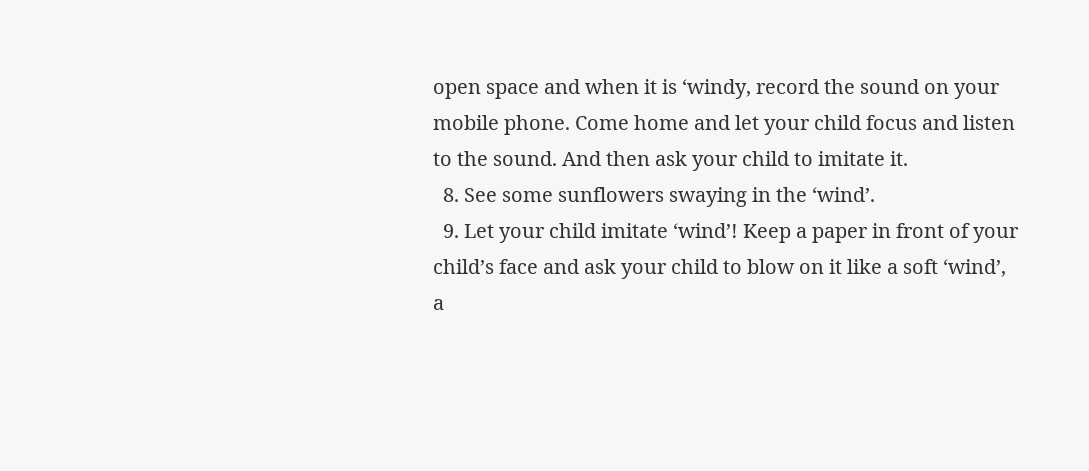open space and when it is ‘windy, record the sound on your mobile phone. Come home and let your child focus and listen to the sound. And then ask your child to imitate it.
  8. See some sunflowers swaying in the ‘wind’.
  9. Let your child imitate ‘wind’! Keep a paper in front of your child’s face and ask your child to blow on it like a soft ‘wind’, a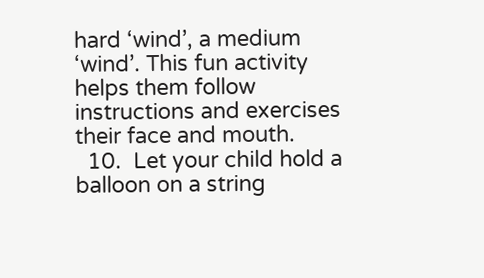hard ‘wind’, a medium ‘wind’. This fun activity helps them follow instructions and exercises their face and mouth.
  10.  Let your child hold a balloon on a string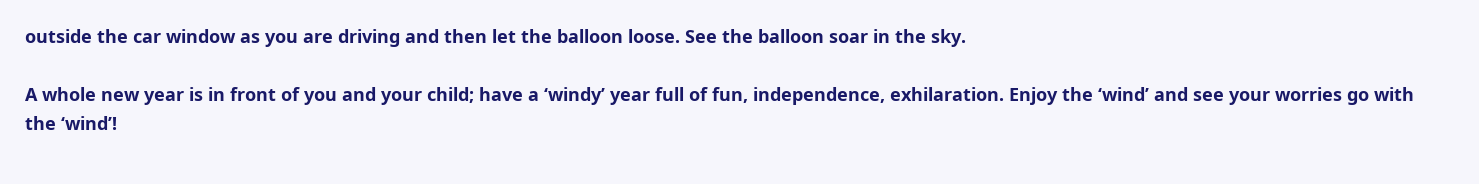outside the car window as you are driving and then let the balloon loose. See the balloon soar in the sky.

A whole new year is in front of you and your child; have a ‘windy’ year full of fun, independence, exhilaration. Enjoy the ‘wind’ and see your worries go with the ‘wind’!